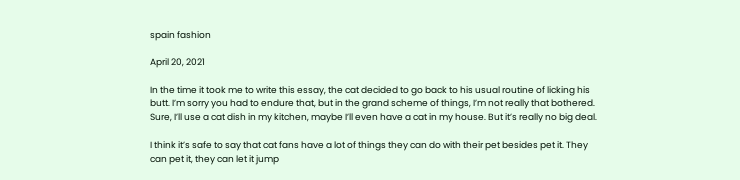spain fashion

April 20, 2021

In the time it took me to write this essay, the cat decided to go back to his usual routine of licking his butt. I’m sorry you had to endure that, but in the grand scheme of things, I’m not really that bothered. Sure, I’ll use a cat dish in my kitchen, maybe I’ll even have a cat in my house. But it’s really no big deal.

I think it’s safe to say that cat fans have a lot of things they can do with their pet besides pet it. They can pet it, they can let it jump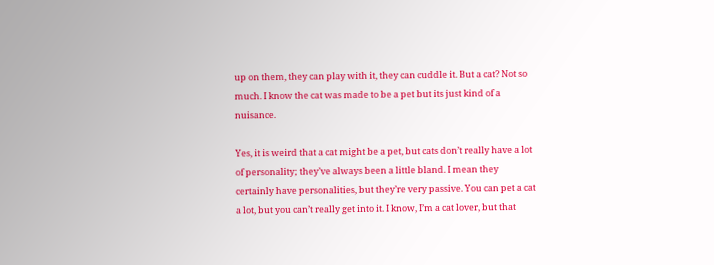up on them, they can play with it, they can cuddle it. But a cat? Not so much. I know the cat was made to be a pet but its just kind of a nuisance.

Yes, it is weird that a cat might be a pet, but cats don’t really have a lot of personality; they’ve always been a little bland. I mean they certainly have personalities, but they’re very passive. You can pet a cat a lot, but you can’t really get into it. I know, I’m a cat lover, but that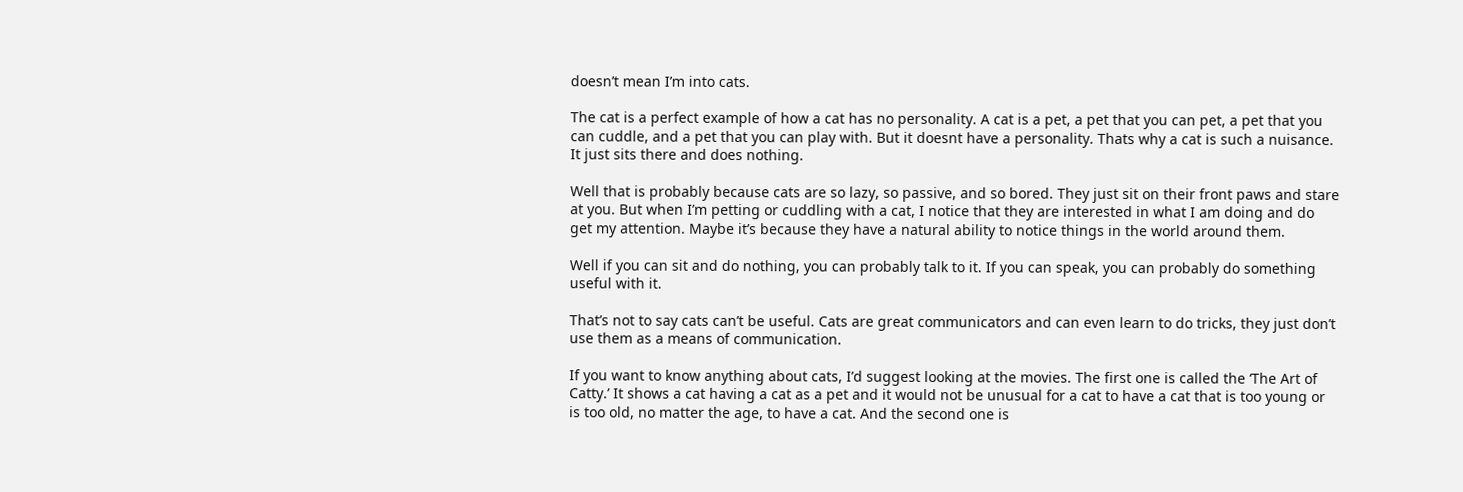doesn’t mean I’m into cats.

The cat is a perfect example of how a cat has no personality. A cat is a pet, a pet that you can pet, a pet that you can cuddle, and a pet that you can play with. But it doesnt have a personality. Thats why a cat is such a nuisance. It just sits there and does nothing.

Well that is probably because cats are so lazy, so passive, and so bored. They just sit on their front paws and stare at you. But when I’m petting or cuddling with a cat, I notice that they are interested in what I am doing and do get my attention. Maybe it’s because they have a natural ability to notice things in the world around them.

Well if you can sit and do nothing, you can probably talk to it. If you can speak, you can probably do something useful with it.

That’s not to say cats can’t be useful. Cats are great communicators and can even learn to do tricks, they just don’t use them as a means of communication.

If you want to know anything about cats, I’d suggest looking at the movies. The first one is called the ‘The Art of Catty.’ It shows a cat having a cat as a pet and it would not be unusual for a cat to have a cat that is too young or is too old, no matter the age, to have a cat. And the second one is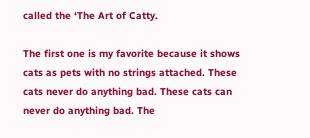called the ‘The Art of Catty.

The first one is my favorite because it shows cats as pets with no strings attached. These cats never do anything bad. These cats can never do anything bad. The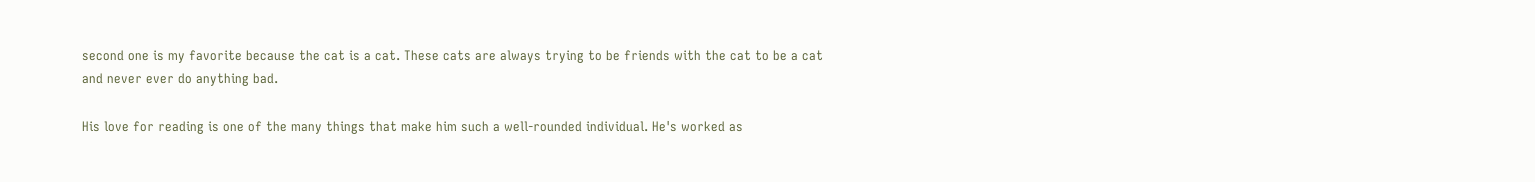second one is my favorite because the cat is a cat. These cats are always trying to be friends with the cat to be a cat and never ever do anything bad.

His love for reading is one of the many things that make him such a well-rounded individual. He's worked as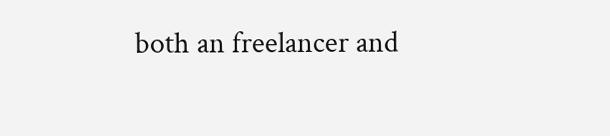both an freelancer and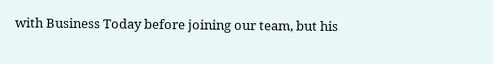with Business Today before joining our team, but his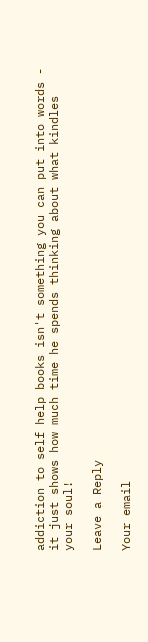addiction to self help books isn't something you can put into words - it just shows how much time he spends thinking about what kindles your soul!

Leave a Reply

Your email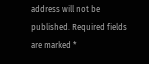address will not be published. Required fields are marked *